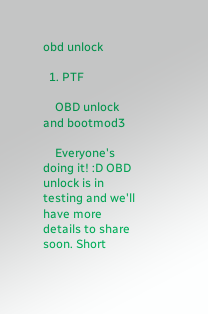obd unlock

  1. PTF

    OBD unlock and bootmod3

    Everyone's doing it! :D OBD unlock is in testing and we'll have more details to share soon. Short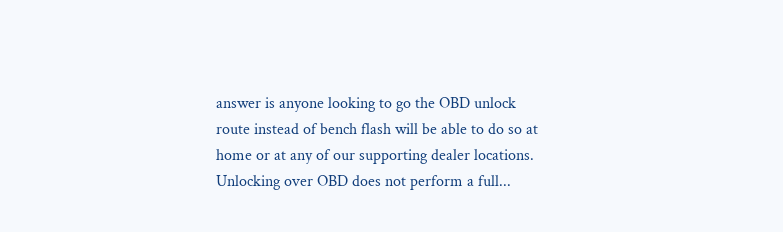answer is anyone looking to go the OBD unlock route instead of bench flash will be able to do so at home or at any of our supporting dealer locations. Unlocking over OBD does not perform a full...